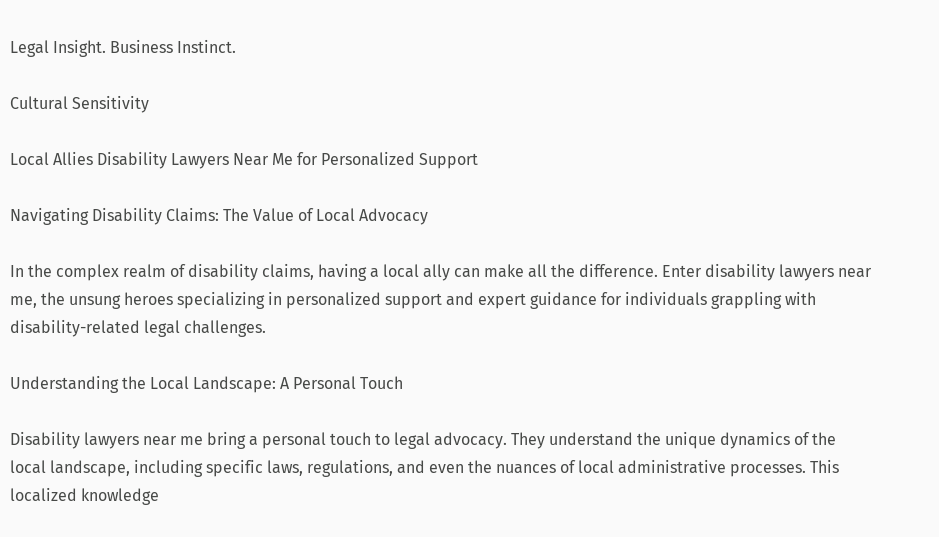Legal Insight. Business Instinct.

Cultural Sensitivity

Local Allies Disability Lawyers Near Me for Personalized Support

Navigating Disability Claims: The Value of Local Advocacy

In the complex realm of disability claims, having a local ally can make all the difference. Enter disability lawyers near me, the unsung heroes specializing in personalized support and expert guidance for individuals grappling with disability-related legal challenges.

Understanding the Local Landscape: A Personal Touch

Disability lawyers near me bring a personal touch to legal advocacy. They understand the unique dynamics of the local landscape, including specific laws, regulations, and even the nuances of local administrative processes. This localized knowledge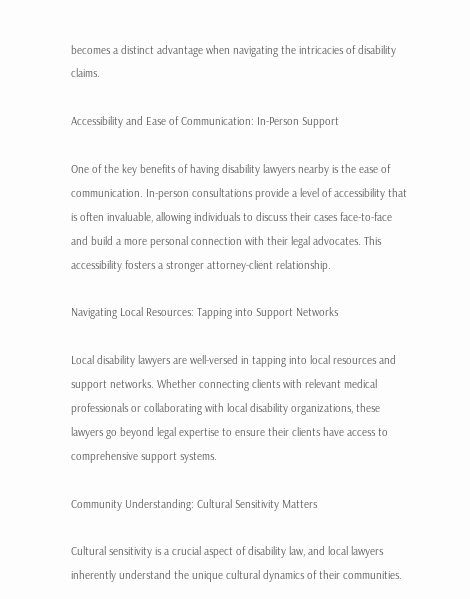becomes a distinct advantage when navigating the intricacies of disability claims.

Accessibility and Ease of Communication: In-Person Support

One of the key benefits of having disability lawyers nearby is the ease of communication. In-person consultations provide a level of accessibility that is often invaluable, allowing individuals to discuss their cases face-to-face and build a more personal connection with their legal advocates. This accessibility fosters a stronger attorney-client relationship.

Navigating Local Resources: Tapping into Support Networks

Local disability lawyers are well-versed in tapping into local resources and support networks. Whether connecting clients with relevant medical professionals or collaborating with local disability organizations, these lawyers go beyond legal expertise to ensure their clients have access to comprehensive support systems.

Community Understanding: Cultural Sensitivity Matters

Cultural sensitivity is a crucial aspect of disability law, and local lawyers inherently understand the unique cultural dynamics of their communities.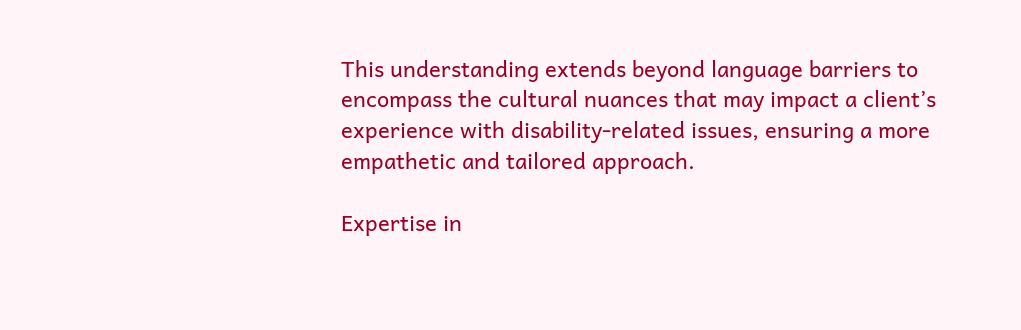This understanding extends beyond language barriers to encompass the cultural nuances that may impact a client’s experience with disability-related issues, ensuring a more empathetic and tailored approach.

Expertise in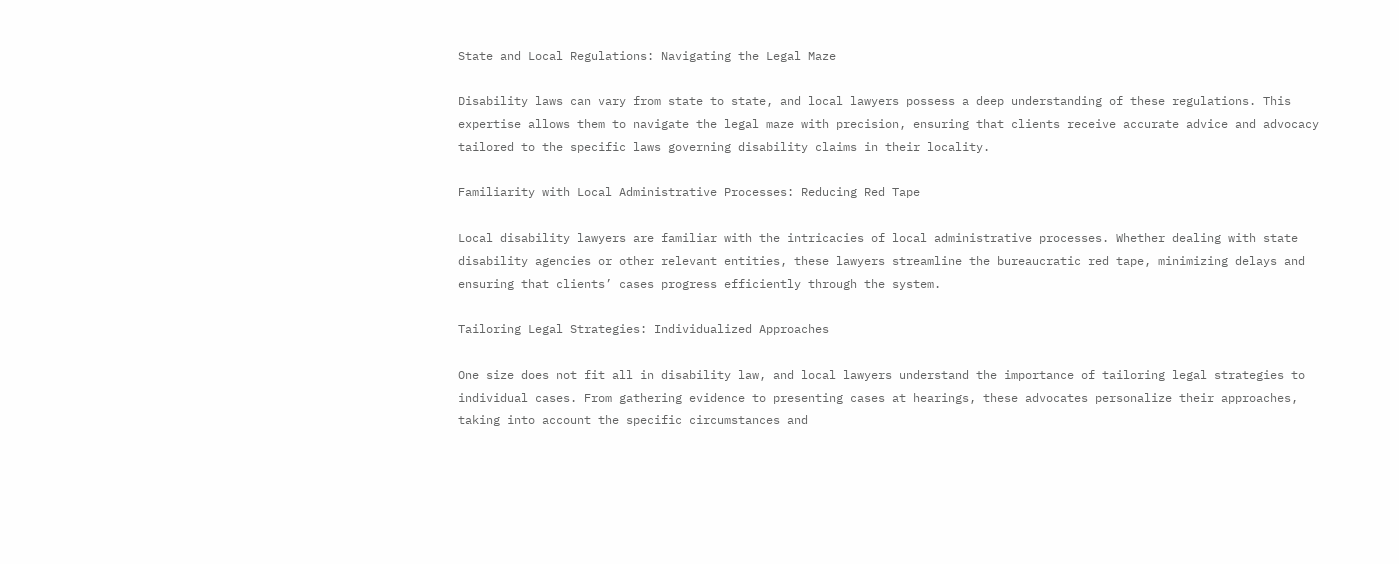State and Local Regulations: Navigating the Legal Maze

Disability laws can vary from state to state, and local lawyers possess a deep understanding of these regulations. This expertise allows them to navigate the legal maze with precision, ensuring that clients receive accurate advice and advocacy tailored to the specific laws governing disability claims in their locality.

Familiarity with Local Administrative Processes: Reducing Red Tape

Local disability lawyers are familiar with the intricacies of local administrative processes. Whether dealing with state disability agencies or other relevant entities, these lawyers streamline the bureaucratic red tape, minimizing delays and ensuring that clients’ cases progress efficiently through the system.

Tailoring Legal Strategies: Individualized Approaches

One size does not fit all in disability law, and local lawyers understand the importance of tailoring legal strategies to individual cases. From gathering evidence to presenting cases at hearings, these advocates personalize their approaches, taking into account the specific circumstances and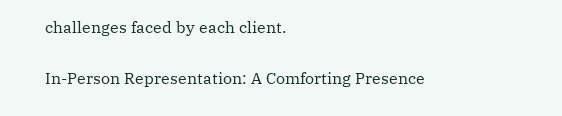challenges faced by each client.

In-Person Representation: A Comforting Presence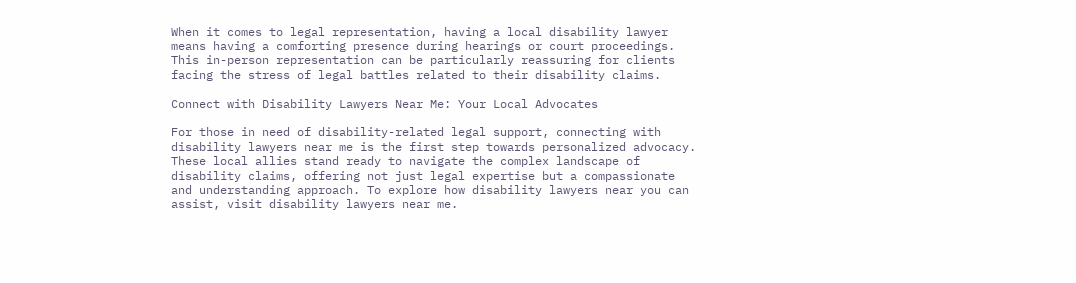When it comes to legal representation, having a local disability lawyer means having a comforting presence during hearings or court proceedings. This in-person representation can be particularly reassuring for clients facing the stress of legal battles related to their disability claims.

Connect with Disability Lawyers Near Me: Your Local Advocates

For those in need of disability-related legal support, connecting with disability lawyers near me is the first step towards personalized advocacy. These local allies stand ready to navigate the complex landscape of disability claims, offering not just legal expertise but a compassionate and understanding approach. To explore how disability lawyers near you can assist, visit disability lawyers near me.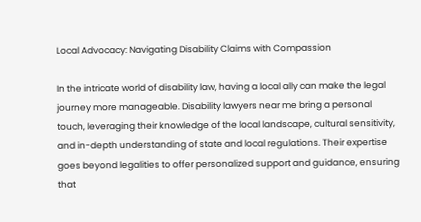Local Advocacy: Navigating Disability Claims with Compassion

In the intricate world of disability law, having a local ally can make the legal journey more manageable. Disability lawyers near me bring a personal touch, leveraging their knowledge of the local landscape, cultural sensitivity, and in-depth understanding of state and local regulations. Their expertise goes beyond legalities to offer personalized support and guidance, ensuring that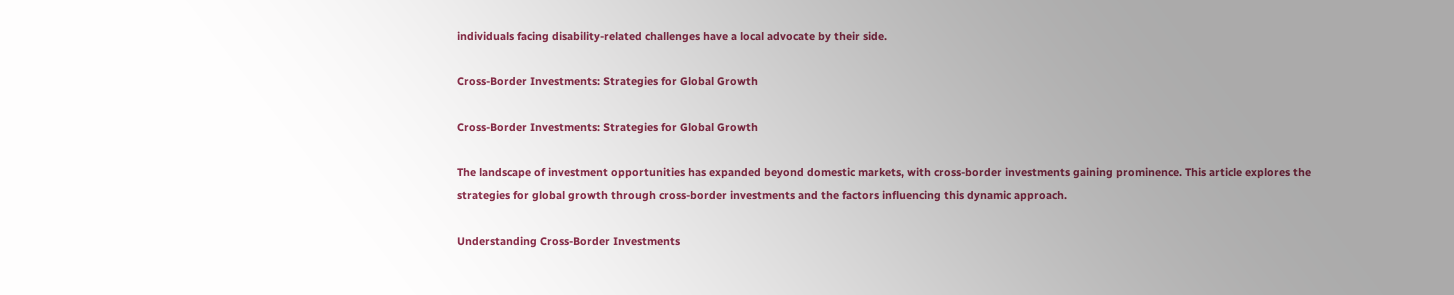individuals facing disability-related challenges have a local advocate by their side.

Cross-Border Investments: Strategies for Global Growth

Cross-Border Investments: Strategies for Global Growth

The landscape of investment opportunities has expanded beyond domestic markets, with cross-border investments gaining prominence. This article explores the strategies for global growth through cross-border investments and the factors influencing this dynamic approach.

Understanding Cross-Border Investments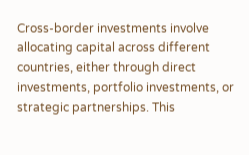Cross-border investments involve allocating capital across different countries, either through direct investments, portfolio investments, or strategic partnerships. This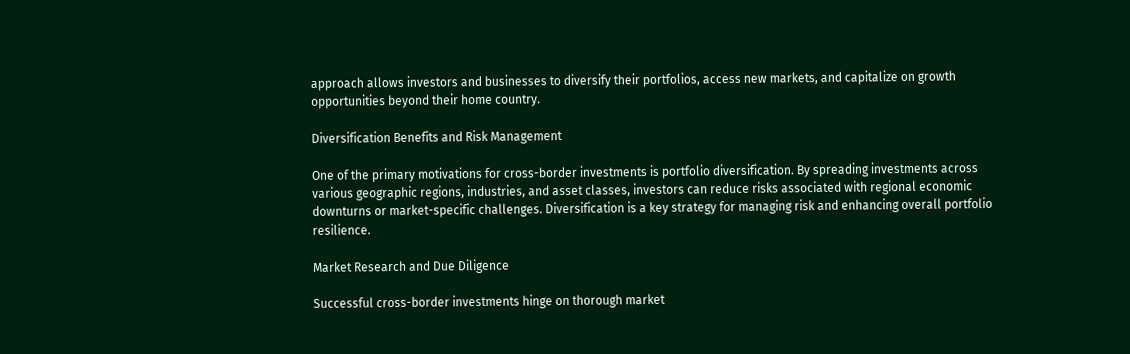approach allows investors and businesses to diversify their portfolios, access new markets, and capitalize on growth opportunities beyond their home country.

Diversification Benefits and Risk Management

One of the primary motivations for cross-border investments is portfolio diversification. By spreading investments across various geographic regions, industries, and asset classes, investors can reduce risks associated with regional economic downturns or market-specific challenges. Diversification is a key strategy for managing risk and enhancing overall portfolio resilience.

Market Research and Due Diligence

Successful cross-border investments hinge on thorough market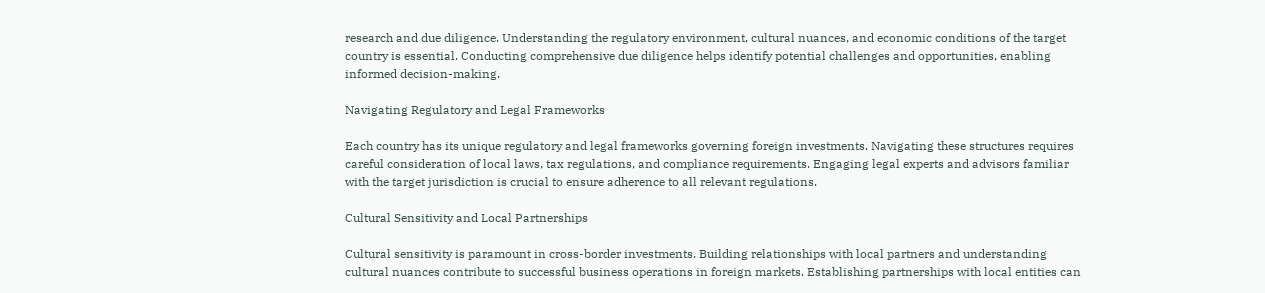research and due diligence. Understanding the regulatory environment, cultural nuances, and economic conditions of the target country is essential. Conducting comprehensive due diligence helps identify potential challenges and opportunities, enabling informed decision-making.

Navigating Regulatory and Legal Frameworks

Each country has its unique regulatory and legal frameworks governing foreign investments. Navigating these structures requires careful consideration of local laws, tax regulations, and compliance requirements. Engaging legal experts and advisors familiar with the target jurisdiction is crucial to ensure adherence to all relevant regulations.

Cultural Sensitivity and Local Partnerships

Cultural sensitivity is paramount in cross-border investments. Building relationships with local partners and understanding cultural nuances contribute to successful business operations in foreign markets. Establishing partnerships with local entities can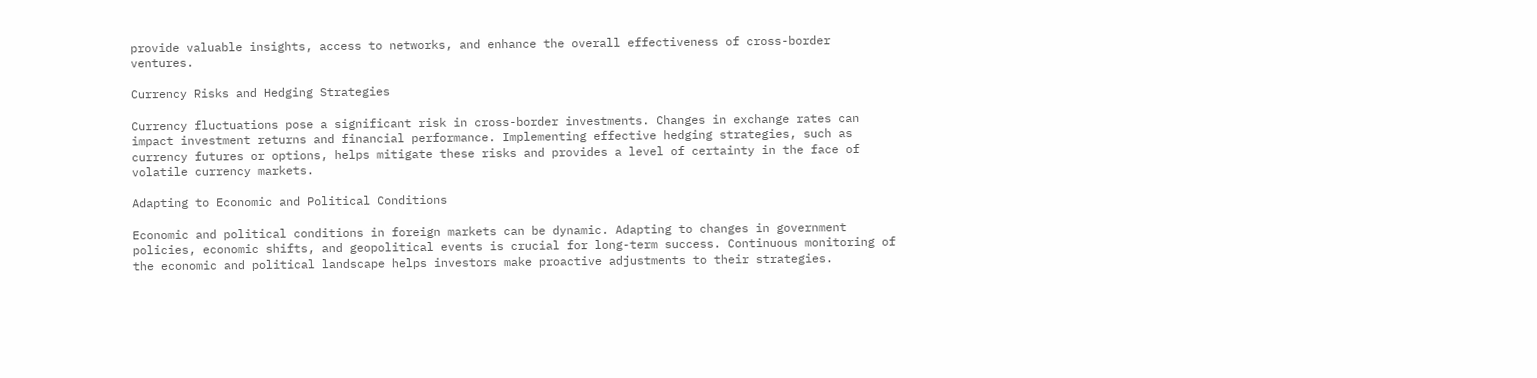provide valuable insights, access to networks, and enhance the overall effectiveness of cross-border ventures.

Currency Risks and Hedging Strategies

Currency fluctuations pose a significant risk in cross-border investments. Changes in exchange rates can impact investment returns and financial performance. Implementing effective hedging strategies, such as currency futures or options, helps mitigate these risks and provides a level of certainty in the face of volatile currency markets.

Adapting to Economic and Political Conditions

Economic and political conditions in foreign markets can be dynamic. Adapting to changes in government policies, economic shifts, and geopolitical events is crucial for long-term success. Continuous monitoring of the economic and political landscape helps investors make proactive adjustments to their strategies.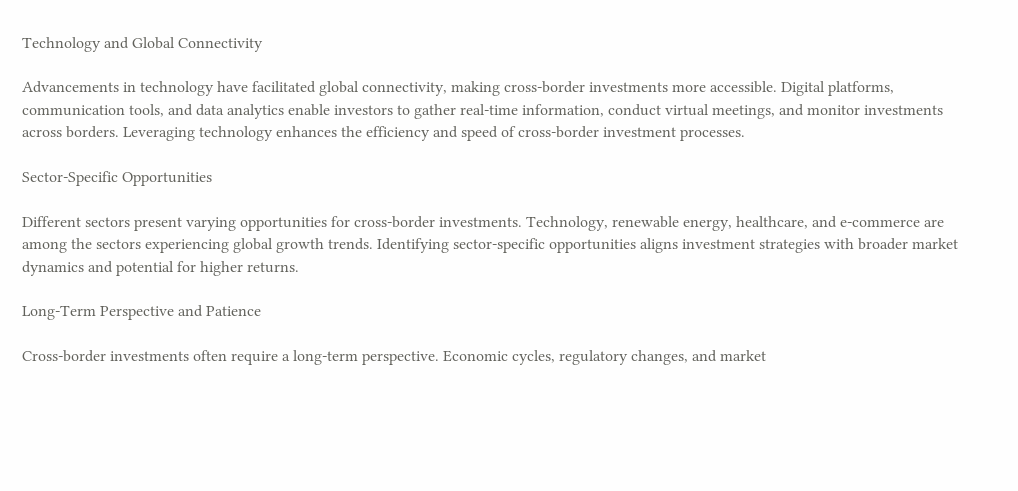Technology and Global Connectivity

Advancements in technology have facilitated global connectivity, making cross-border investments more accessible. Digital platforms, communication tools, and data analytics enable investors to gather real-time information, conduct virtual meetings, and monitor investments across borders. Leveraging technology enhances the efficiency and speed of cross-border investment processes.

Sector-Specific Opportunities

Different sectors present varying opportunities for cross-border investments. Technology, renewable energy, healthcare, and e-commerce are among the sectors experiencing global growth trends. Identifying sector-specific opportunities aligns investment strategies with broader market dynamics and potential for higher returns.

Long-Term Perspective and Patience

Cross-border investments often require a long-term perspective. Economic cycles, regulatory changes, and market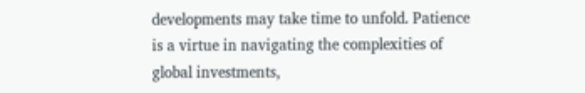developments may take time to unfold. Patience is a virtue in navigating the complexities of global investments,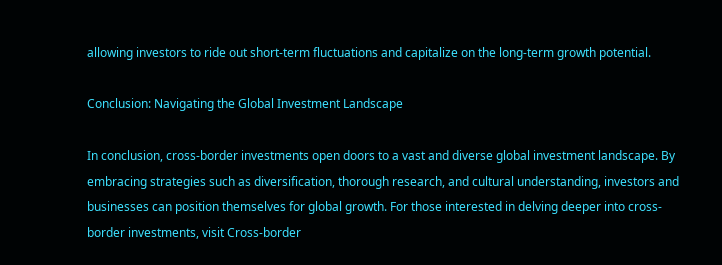allowing investors to ride out short-term fluctuations and capitalize on the long-term growth potential.

Conclusion: Navigating the Global Investment Landscape

In conclusion, cross-border investments open doors to a vast and diverse global investment landscape. By embracing strategies such as diversification, thorough research, and cultural understanding, investors and businesses can position themselves for global growth. For those interested in delving deeper into cross-border investments, visit Cross-border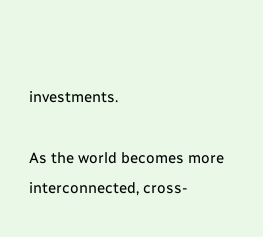investments.

As the world becomes more interconnected, cross-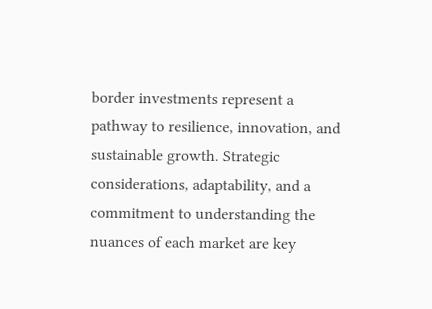border investments represent a pathway to resilience, innovation, and sustainable growth. Strategic considerations, adaptability, and a commitment to understanding the nuances of each market are key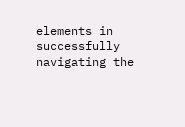elements in successfully navigating the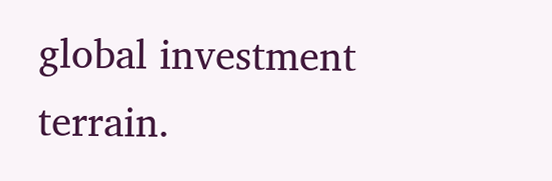global investment terrain.